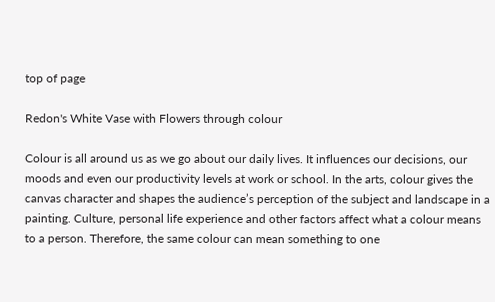top of page

Redon's White Vase with Flowers through colour

Colour is all around us as we go about our daily lives. It influences our decisions, our moods and even our productivity levels at work or school. In the arts, colour gives the canvas character and shapes the audience’s perception of the subject and landscape in a painting. Culture, personal life experience and other factors affect what a colour means to a person. Therefore, the same colour can mean something to one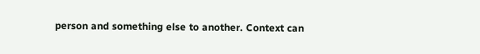person and something else to another. Context can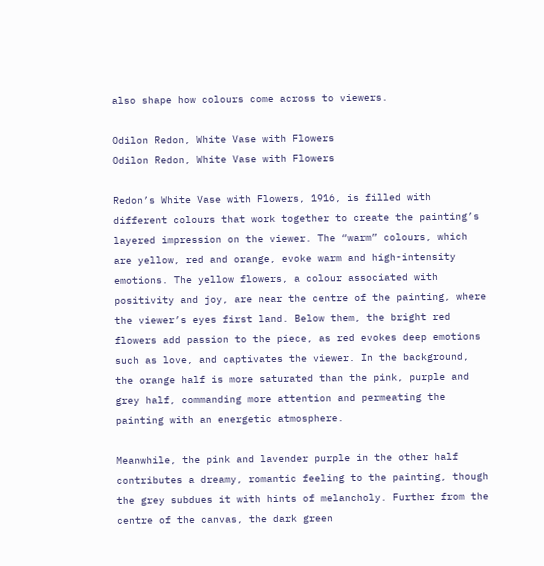also shape how colours come across to viewers.

Odilon Redon, White Vase with Flowers
Odilon Redon, White Vase with Flowers

Redon’s White Vase with Flowers, 1916, is filled with different colours that work together to create the painting’s layered impression on the viewer. The “warm” colours, which are yellow, red and orange, evoke warm and high-intensity emotions. The yellow flowers, a colour associated with positivity and joy, are near the centre of the painting, where the viewer’s eyes first land. Below them, the bright red flowers add passion to the piece, as red evokes deep emotions such as love, and captivates the viewer. In the background, the orange half is more saturated than the pink, purple and grey half, commanding more attention and permeating the painting with an energetic atmosphere.

Meanwhile, the pink and lavender purple in the other half contributes a dreamy, romantic feeling to the painting, though the grey subdues it with hints of melancholy. Further from the centre of the canvas, the dark green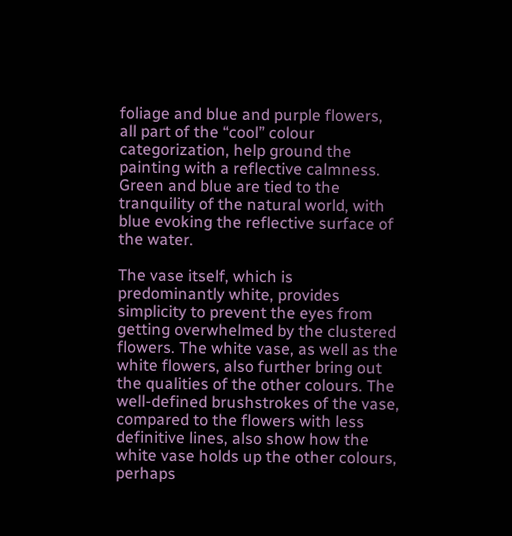foliage and blue and purple flowers, all part of the “cool” colour categorization, help ground the painting with a reflective calmness. Green and blue are tied to the tranquility of the natural world, with blue evoking the reflective surface of the water.

The vase itself, which is predominantly white, provides simplicity to prevent the eyes from getting overwhelmed by the clustered flowers. The white vase, as well as the white flowers, also further bring out the qualities of the other colours. The well-defined brushstrokes of the vase, compared to the flowers with less definitive lines, also show how the white vase holds up the other colours, perhaps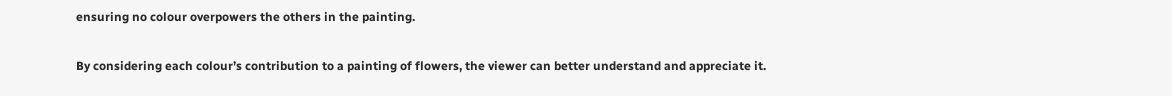ensuring no colour overpowers the others in the painting.

By considering each colour’s contribution to a painting of flowers, the viewer can better understand and appreciate it.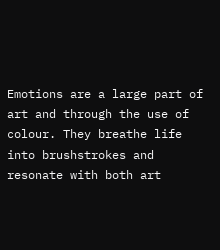Emotions are a large part of art and through the use of colour. They breathe life into brushstrokes and resonate with both art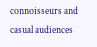connoisseurs and casual audiences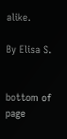alike.

By Elisa S.


bottom of page